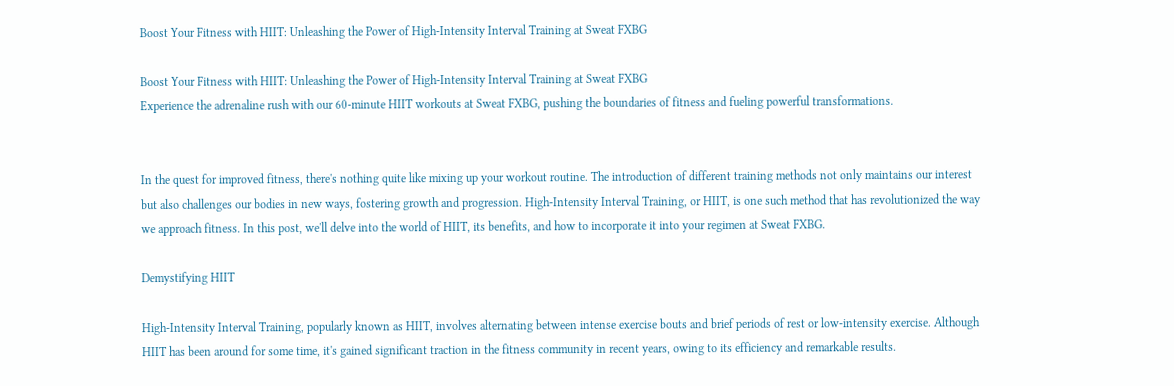Boost Your Fitness with HIIT: Unleashing the Power of High-Intensity Interval Training at Sweat FXBG

Boost Your Fitness with HIIT: Unleashing the Power of High-Intensity Interval Training at Sweat FXBG
Experience the adrenaline rush with our 60-minute HIIT workouts at Sweat FXBG, pushing the boundaries of fitness and fueling powerful transformations.


In the quest for improved fitness, there's nothing quite like mixing up your workout routine. The introduction of different training methods not only maintains our interest but also challenges our bodies in new ways, fostering growth and progression. High-Intensity Interval Training, or HIIT, is one such method that has revolutionized the way we approach fitness. In this post, we'll delve into the world of HIIT, its benefits, and how to incorporate it into your regimen at Sweat FXBG.

Demystifying HIIT

High-Intensity Interval Training, popularly known as HIIT, involves alternating between intense exercise bouts and brief periods of rest or low-intensity exercise. Although HIIT has been around for some time, it's gained significant traction in the fitness community in recent years, owing to its efficiency and remarkable results.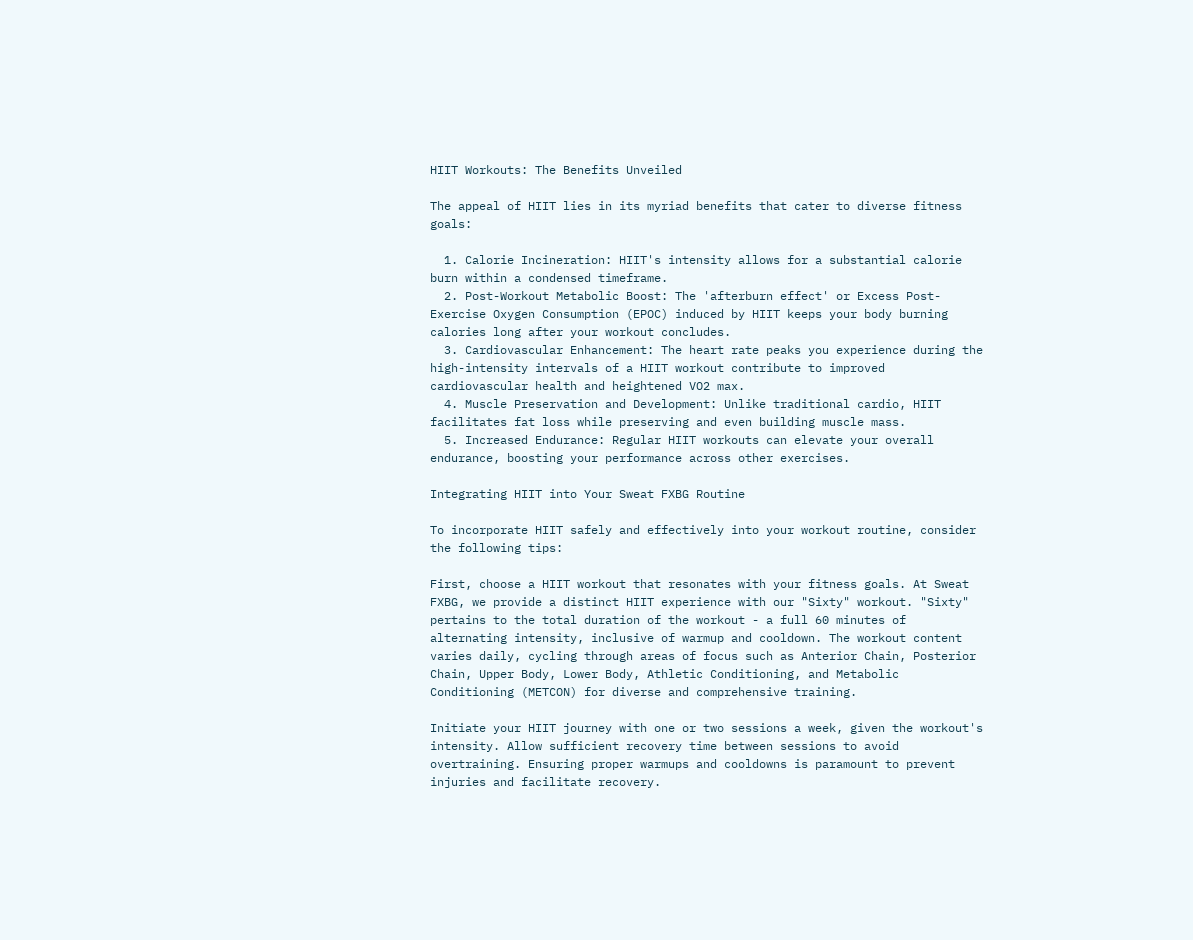HIIT Workouts: The Benefits Unveiled

The appeal of HIIT lies in its myriad benefits that cater to diverse fitness goals:

  1. Calorie Incineration: HIIT's intensity allows for a substantial calorie burn within a condensed timeframe.
  2. Post-Workout Metabolic Boost: The 'afterburn effect' or Excess Post-Exercise Oxygen Consumption (EPOC) induced by HIIT keeps your body burning calories long after your workout concludes.
  3. Cardiovascular Enhancement: The heart rate peaks you experience during the high-intensity intervals of a HIIT workout contribute to improved cardiovascular health and heightened VO2 max.
  4. Muscle Preservation and Development: Unlike traditional cardio, HIIT facilitates fat loss while preserving and even building muscle mass.
  5. Increased Endurance: Regular HIIT workouts can elevate your overall endurance, boosting your performance across other exercises.

Integrating HIIT into Your Sweat FXBG Routine

To incorporate HIIT safely and effectively into your workout routine, consider the following tips:

First, choose a HIIT workout that resonates with your fitness goals. At Sweat FXBG, we provide a distinct HIIT experience with our "Sixty" workout. "Sixty" pertains to the total duration of the workout - a full 60 minutes of alternating intensity, inclusive of warmup and cooldown. The workout content varies daily, cycling through areas of focus such as Anterior Chain, Posterior Chain, Upper Body, Lower Body, Athletic Conditioning, and Metabolic Conditioning (METCON) for diverse and comprehensive training.

Initiate your HIIT journey with one or two sessions a week, given the workout's intensity. Allow sufficient recovery time between sessions to avoid overtraining. Ensuring proper warmups and cooldowns is paramount to prevent injuries and facilitate recovery.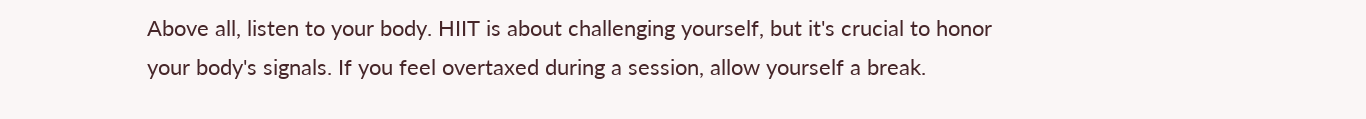Above all, listen to your body. HIIT is about challenging yourself, but it's crucial to honor your body's signals. If you feel overtaxed during a session, allow yourself a break.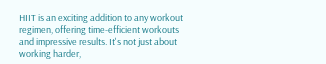HIIT is an exciting addition to any workout regimen, offering time-efficient workouts and impressive results. It's not just about working harder,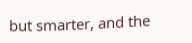but smarter, and the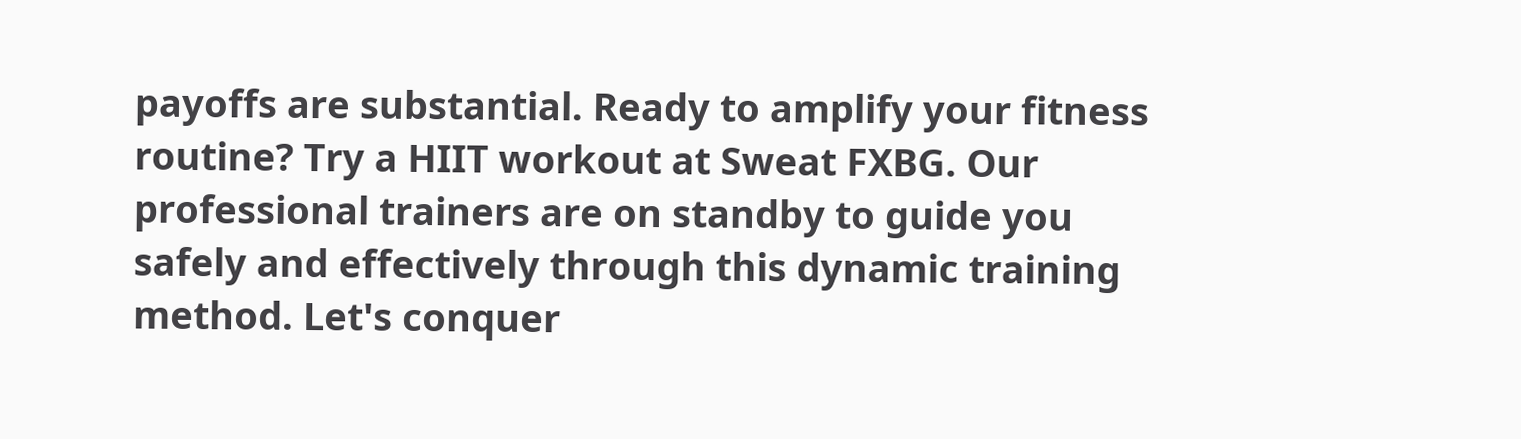payoffs are substantial. Ready to amplify your fitness routine? Try a HIIT workout at Sweat FXBG. Our professional trainers are on standby to guide you safely and effectively through this dynamic training method. Let's conquer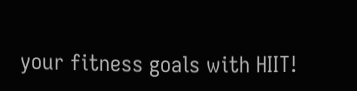your fitness goals with HIIT!